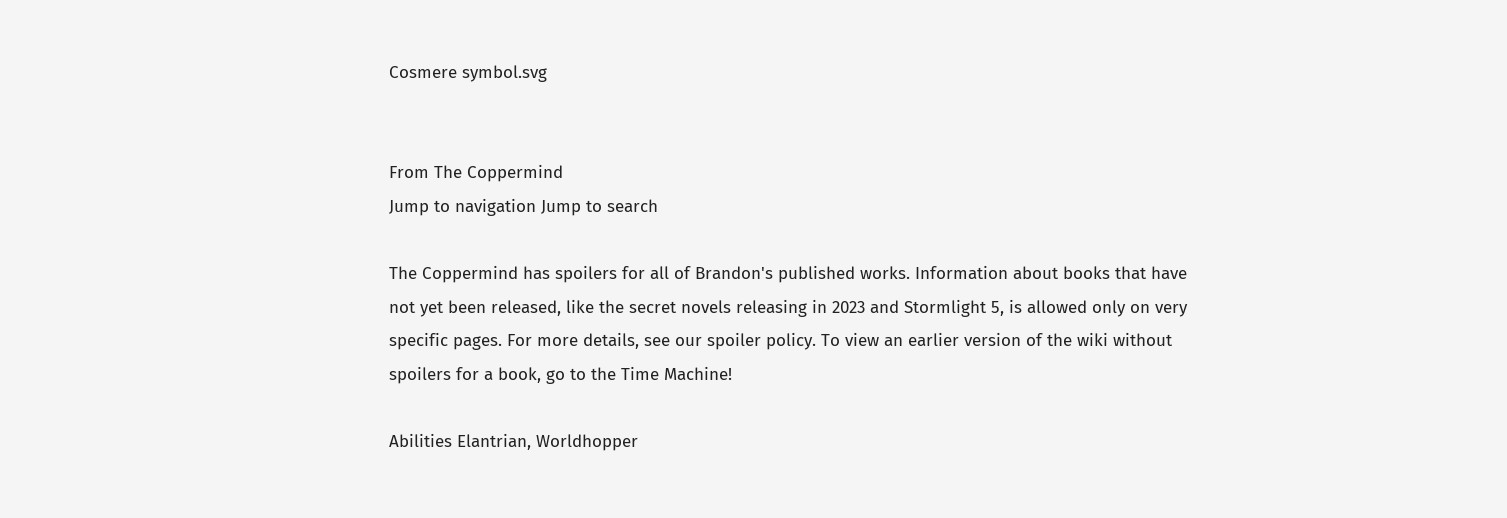Cosmere symbol.svg


From The Coppermind
Jump to navigation Jump to search

The Coppermind has spoilers for all of Brandon's published works. Information about books that have not yet been released, like the secret novels releasing in 2023 and Stormlight 5, is allowed only on very specific pages. For more details, see our spoiler policy. To view an earlier version of the wiki without spoilers for a book, go to the Time Machine!

Abilities Elantrian, Worldhopper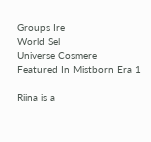Groups Ire
World Sel
Universe Cosmere
Featured In Mistborn Era 1

Riina is a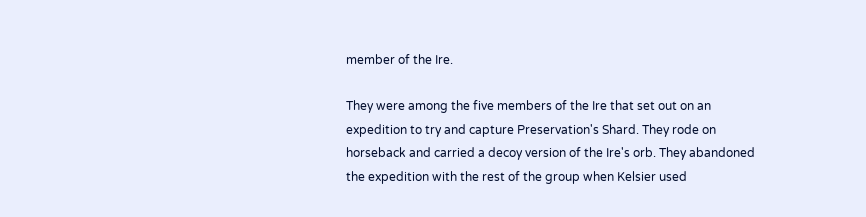member of the Ire.

They were among the five members of the Ire that set out on an expedition to try and capture Preservation's Shard. They rode on horseback and carried a decoy version of the Ire's orb. They abandoned the expedition with the rest of the group when Kelsier used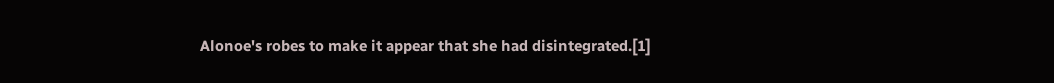Alonoe's robes to make it appear that she had disintegrated.[1]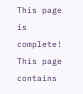This page is complete!
This page contains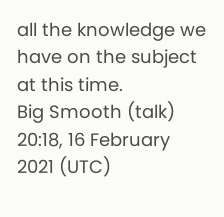all the knowledge we have on the subject at this time.
Big Smooth (talk) 20:18, 16 February 2021 (UTC)